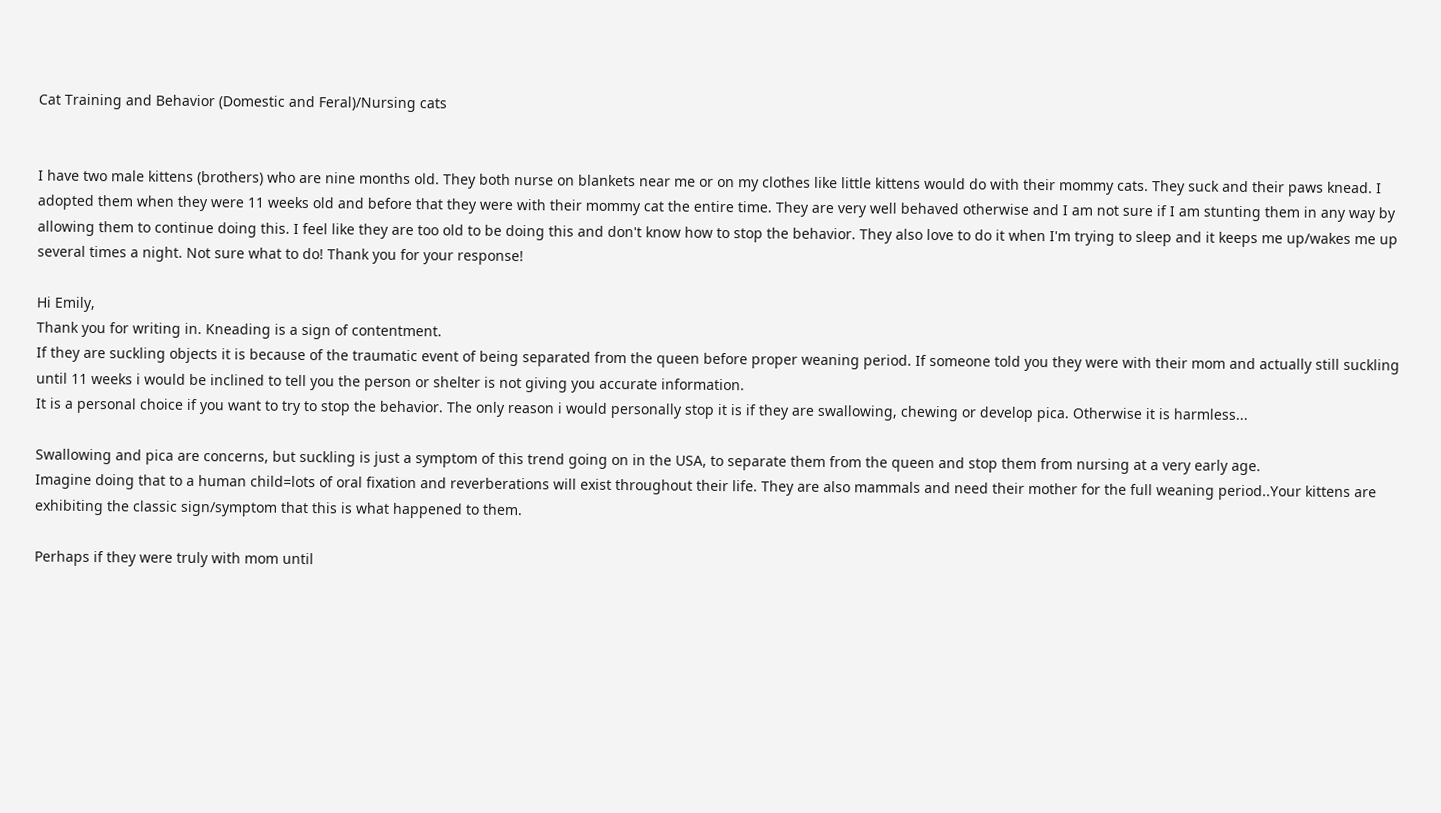Cat Training and Behavior (Domestic and Feral)/Nursing cats


I have two male kittens (brothers) who are nine months old. They both nurse on blankets near me or on my clothes like little kittens would do with their mommy cats. They suck and their paws knead. I adopted them when they were 11 weeks old and before that they were with their mommy cat the entire time. They are very well behaved otherwise and I am not sure if I am stunting them in any way by allowing them to continue doing this. I feel like they are too old to be doing this and don't know how to stop the behavior. They also love to do it when I'm trying to sleep and it keeps me up/wakes me up several times a night. Not sure what to do! Thank you for your response!

Hi Emily,
Thank you for writing in. Kneading is a sign of contentment.
If they are suckling objects it is because of the traumatic event of being separated from the queen before proper weaning period. If someone told you they were with their mom and actually still suckling until 11 weeks i would be inclined to tell you the person or shelter is not giving you accurate information.
It is a personal choice if you want to try to stop the behavior. The only reason i would personally stop it is if they are swallowing, chewing or develop pica. Otherwise it is harmless...

Swallowing and pica are concerns, but suckling is just a symptom of this trend going on in the USA, to separate them from the queen and stop them from nursing at a very early age.
Imagine doing that to a human child=lots of oral fixation and reverberations will exist throughout their life. They are also mammals and need their mother for the full weaning period..Your kittens are exhibiting the classic sign/symptom that this is what happened to them.

Perhaps if they were truly with mom until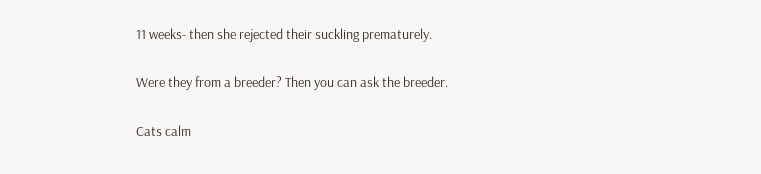11 weeks- then she rejected their suckling prematurely.

Were they from a breeder? Then you can ask the breeder.

Cats calm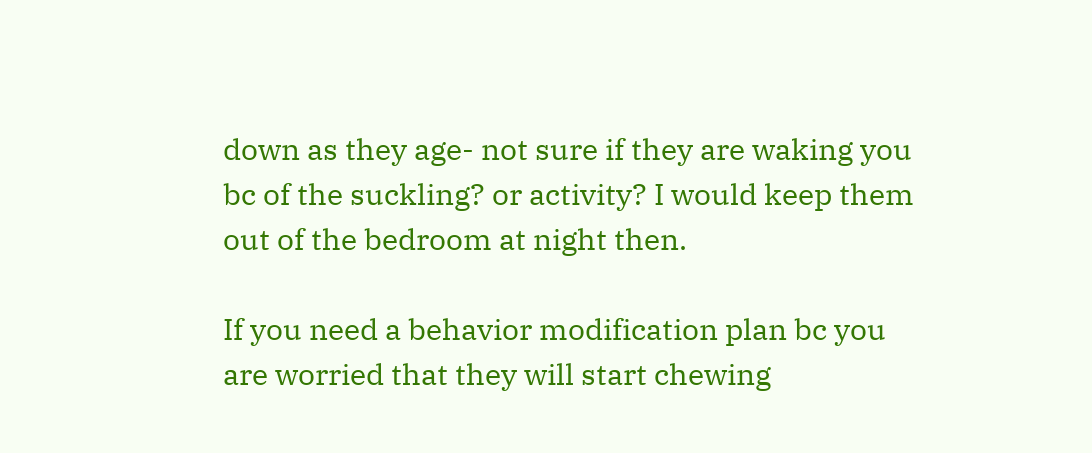down as they age- not sure if they are waking you bc of the suckling? or activity? I would keep them out of the bedroom at night then.

If you need a behavior modification plan bc you are worried that they will start chewing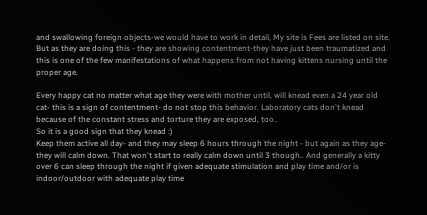and swallowing foreign objects-we would have to work in detail, My site is Fees are listed on site.
But as they are doing this - they are showing contentment-they have just been traumatized and this is one of the few manifestations of what happens from not having kittens nursing until the proper age.

Every happy cat no matter what age they were with mother until, will knead even a 24 year old cat- this is a sign of contentment- do not stop this behavior. Laboratory cats don't knead because of the constant stress and torture they are exposed, too..
So it is a good sign that they knead :)
Keep them active all day- and they may sleep 6 hours through the night - but again as they age- they will calm down. That won't start to really calm down until 3 though.. And generally a kitty over 6 can sleep through the night if given adequate stimulation and play time and/or is indoor/outdoor with adequate play time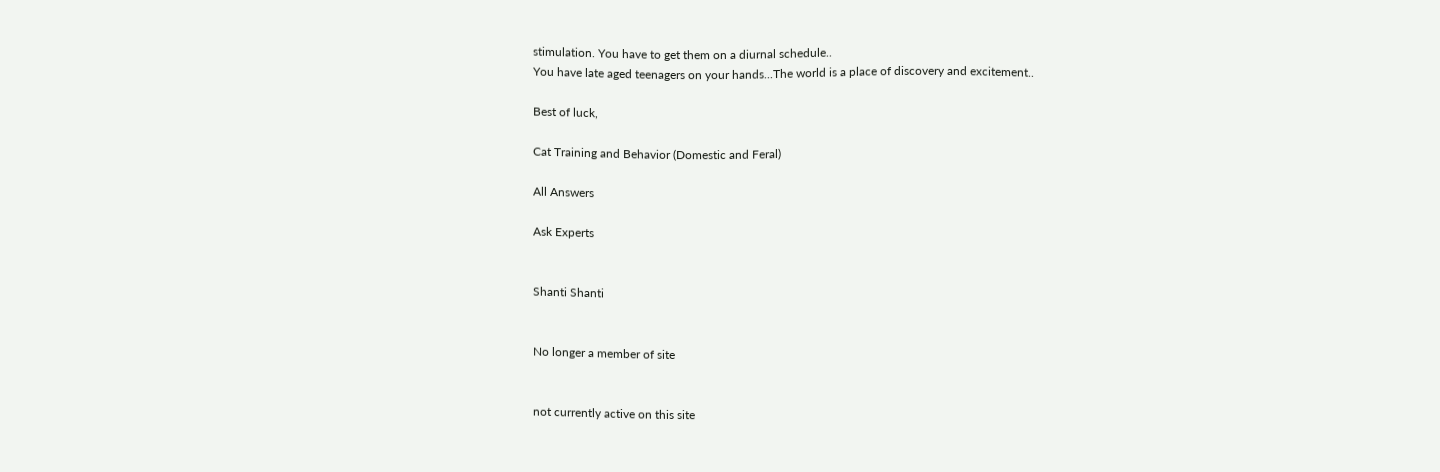stimulation. You have to get them on a diurnal schedule..
You have late aged teenagers on your hands...The world is a place of discovery and excitement..

Best of luck,

Cat Training and Behavior (Domestic and Feral)

All Answers

Ask Experts


Shanti Shanti


No longer a member of site


not currently active on this site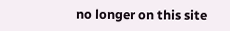no longer on this site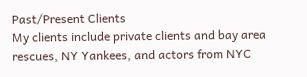Past/Present Clients
My clients include private clients and bay area rescues, NY Yankees, and actors from NYC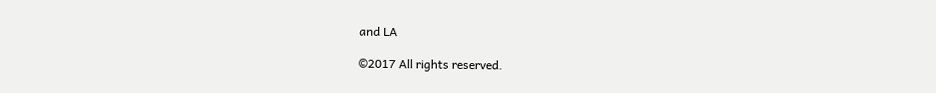and LA

©2017 All rights reserved.